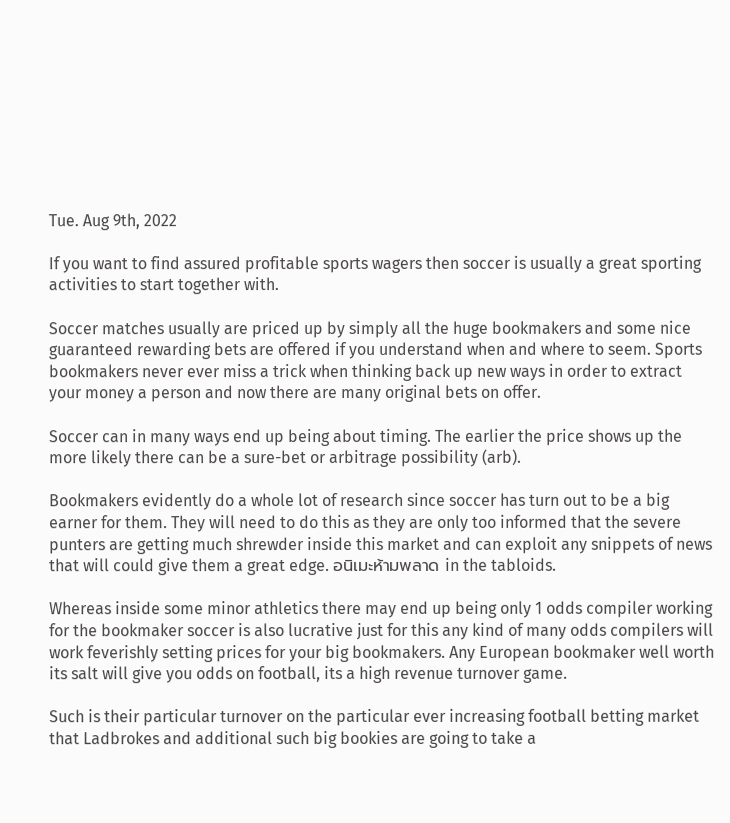Tue. Aug 9th, 2022

If you want to find assured profitable sports wagers then soccer is usually a great sporting activities to start together with.

Soccer matches usually are priced up by simply all the huge bookmakers and some nice guaranteed rewarding bets are offered if you understand when and where to seem. Sports bookmakers never ever miss a trick when thinking back up new ways in order to extract your money a person and now there are many original bets on offer.

Soccer can in many ways end up being about timing. The earlier the price shows up the more likely there can be a sure-bet or arbitrage possibility (arb).

Bookmakers evidently do a whole lot of research since soccer has turn out to be a big earner for them. They will need to do this as they are only too informed that the severe punters are getting much shrewder inside this market and can exploit any snippets of news that will could give them a great edge. อนิเมะห้ามพลาด in the tabloids.

Whereas inside some minor athletics there may end up being only 1 odds compiler working for the bookmaker soccer is also lucrative just for this any kind of many odds compilers will work feverishly setting prices for your big bookmakers. Any European bookmaker well worth its salt will give you odds on football, its a high revenue turnover game.

Such is their particular turnover on the particular ever increasing football betting market that Ladbrokes and additional such big bookies are going to take a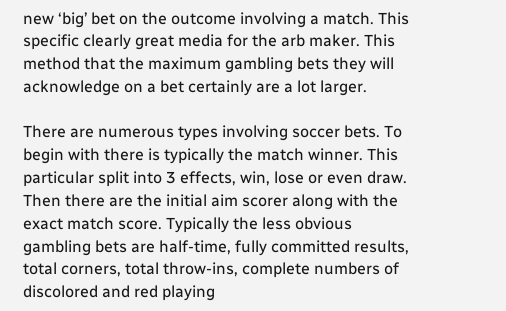new ‘big’ bet on the outcome involving a match. This specific clearly great media for the arb maker. This method that the maximum gambling bets they will acknowledge on a bet certainly are a lot larger.

There are numerous types involving soccer bets. To begin with there is typically the match winner. This particular split into 3 effects, win, lose or even draw. Then there are the initial aim scorer along with the exact match score. Typically the less obvious gambling bets are half-time, fully committed results, total corners, total throw-ins, complete numbers of discolored and red playing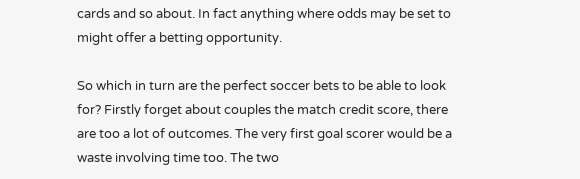cards and so about. In fact anything where odds may be set to might offer a betting opportunity.

So which in turn are the perfect soccer bets to be able to look for? Firstly forget about couples the match credit score, there are too a lot of outcomes. The very first goal scorer would be a waste involving time too. The two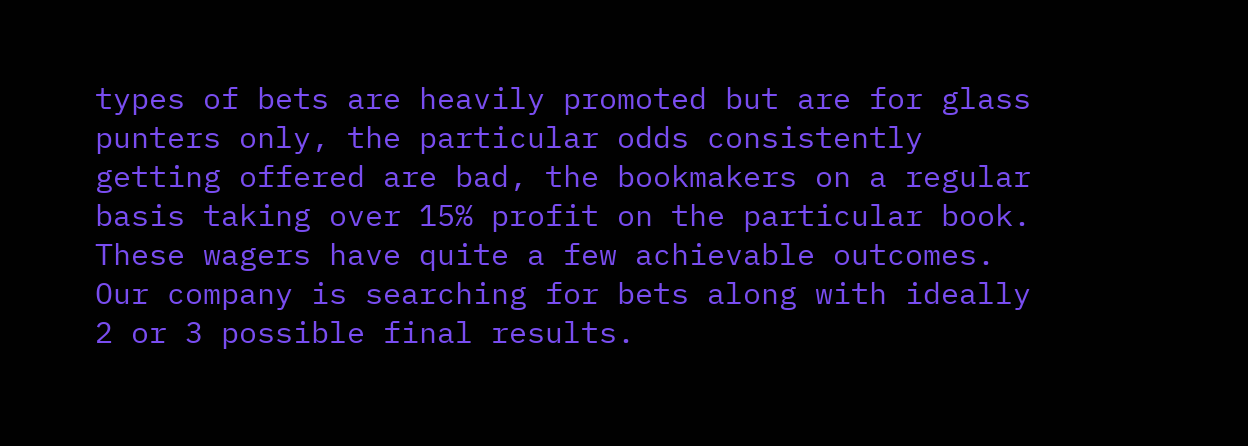types of bets are heavily promoted but are for glass punters only, the particular odds consistently getting offered are bad, the bookmakers on a regular basis taking over 15% profit on the particular book. These wagers have quite a few achievable outcomes. Our company is searching for bets along with ideally 2 or 3 possible final results.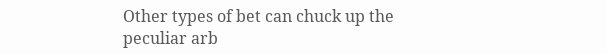Other types of bet can chuck up the peculiar arb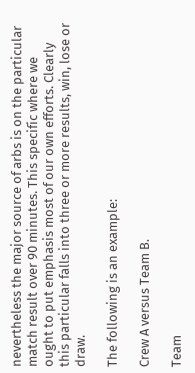nevertheless the major source of arbs is on the particular match result over 90 minutes. This specific where we ought to put emphasis most of our own efforts. Clearly this particular falls into three or more results, win, lose or draw.

The following is an example:

Crew A versus Team B.

Team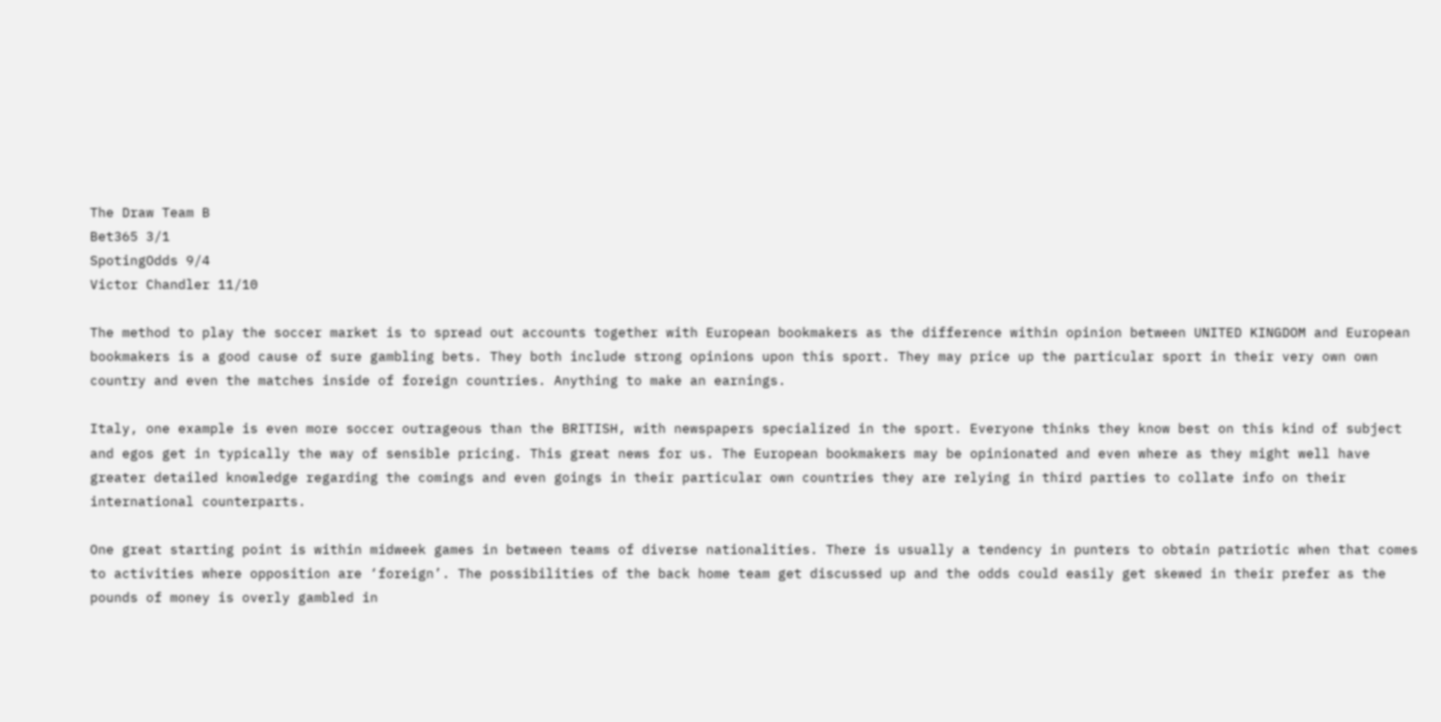The Draw Team B
Bet365 3/1
SpotingOdds 9/4
Victor Chandler 11/10

The method to play the soccer market is to spread out accounts together with European bookmakers as the difference within opinion between UNITED KINGDOM and European bookmakers is a good cause of sure gambling bets. They both include strong opinions upon this sport. They may price up the particular sport in their very own own country and even the matches inside of foreign countries. Anything to make an earnings.

Italy, one example is even more soccer outrageous than the BRITISH, with newspapers specialized in the sport. Everyone thinks they know best on this kind of subject and egos get in typically the way of sensible pricing. This great news for us. The European bookmakers may be opinionated and even where as they might well have greater detailed knowledge regarding the comings and even goings in their particular own countries they are relying in third parties to collate info on their international counterparts.

One great starting point is within midweek games in between teams of diverse nationalities. There is usually a tendency in punters to obtain patriotic when that comes to activities where opposition are ‘foreign’. The possibilities of the back home team get discussed up and the odds could easily get skewed in their prefer as the pounds of money is overly gambled in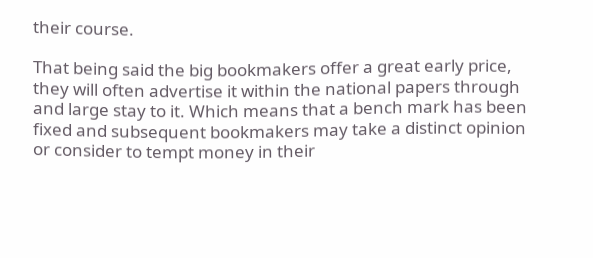their course.

That being said the big bookmakers offer a great early price, they will often advertise it within the national papers through and large stay to it. Which means that a bench mark has been fixed and subsequent bookmakers may take a distinct opinion or consider to tempt money in their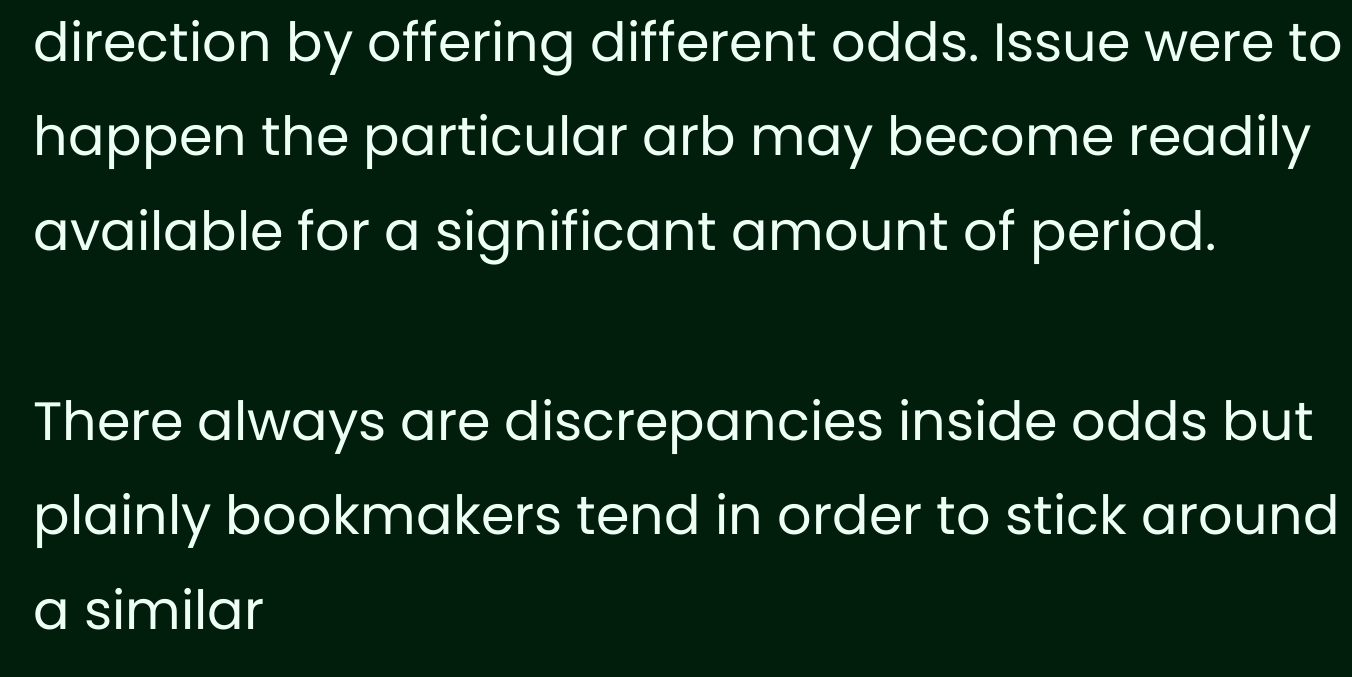direction by offering different odds. Issue were to happen the particular arb may become readily available for a significant amount of period.

There always are discrepancies inside odds but plainly bookmakers tend in order to stick around a similar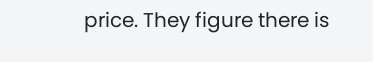price. They figure there is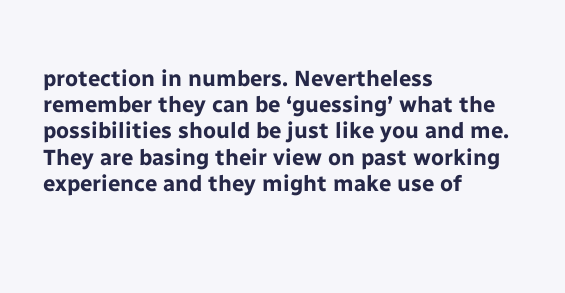protection in numbers. Nevertheless remember they can be ‘guessing’ what the possibilities should be just like you and me. They are basing their view on past working experience and they might make use of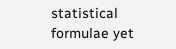statistical formulae yet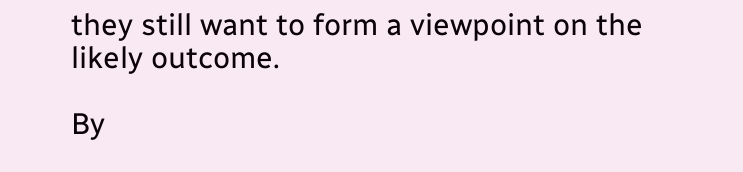they still want to form a viewpoint on the likely outcome.

By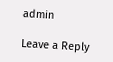admin

Leave a Reply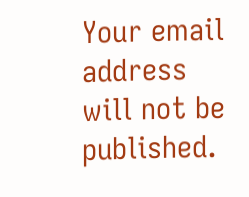Your email address will not be published.